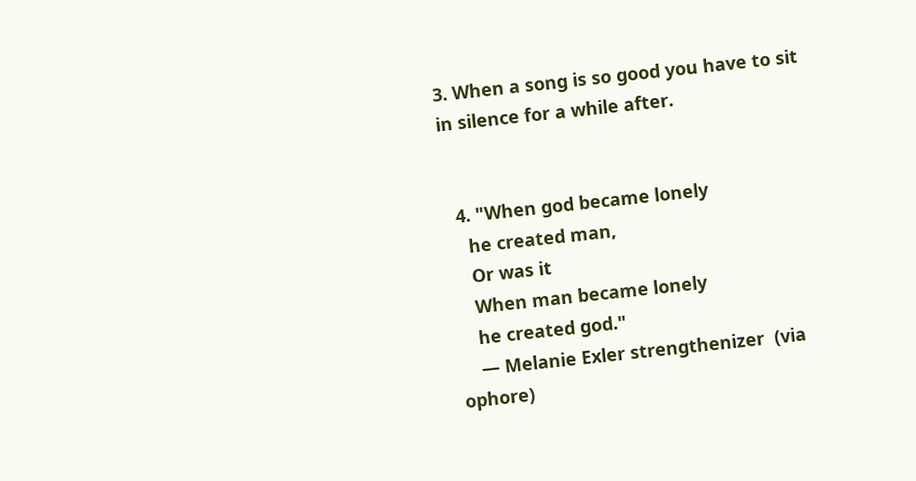3. When a song is so good you have to sit in silence for a while after.


  4. "When god became lonely
    he created man,
    Or was it
    When man became lonely
    he created god."
    — Melanie Exler strengthenizer  (via ophore)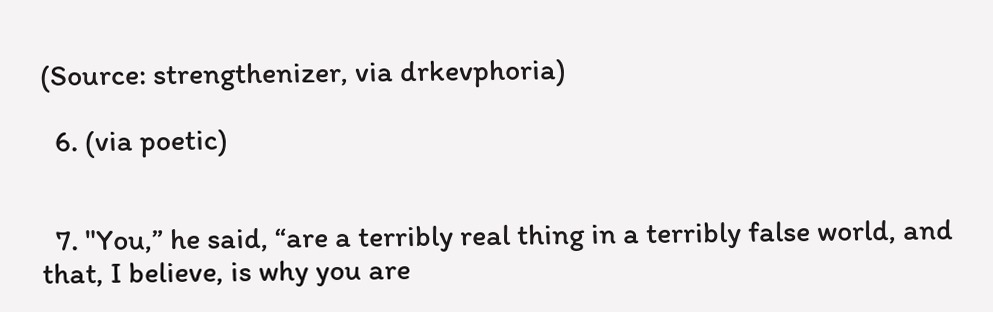(Source: strengthenizer, via drkevphoria)

  6. (via poetic)


  7. "You,” he said, “are a terribly real thing in a terribly false world, and that, I believe, is why you are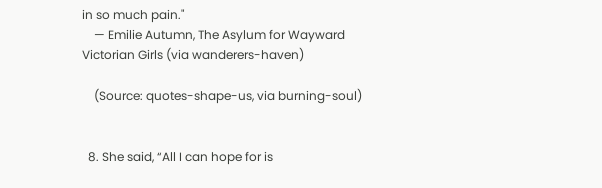in so much pain."
    — Emilie Autumn, The Asylum for Wayward Victorian Girls (via wanderers-haven)

    (Source: quotes-shape-us, via burning-soul)


  8. She said, “All I can hope for is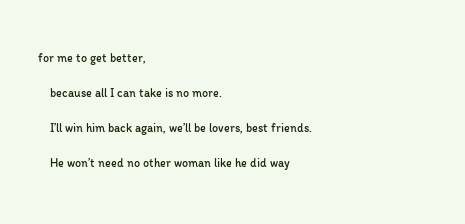for me to get better,

    because all I can take is no more.

    I’ll win him back again, we’ll be lovers, best friends.

    He won’t need no other woman like he did way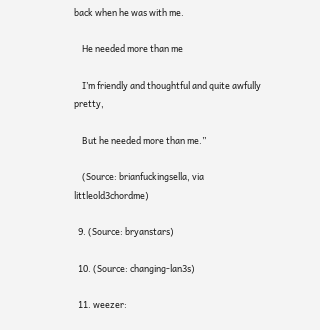back when he was with me.

    He needed more than me

    I’m friendly and thoughtful and quite awfully pretty,

    But he needed more than me.”

    (Source: brianfuckingsella, via littleold3chordme)

  9. (Source: bryanstars)

  10. (Source: changing-lan3s)

  11. weezer: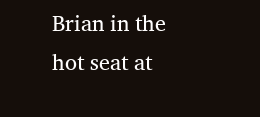Brian in the hot seat at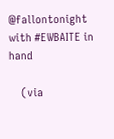@fallontonight with #EWBAITE in hand

    (via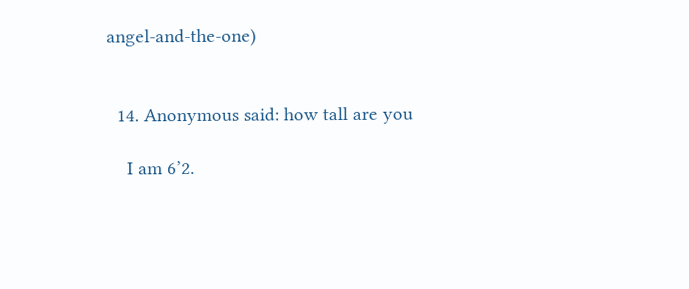angel-and-the-one)


  14. Anonymous said: how tall are you

    I am 6’2.